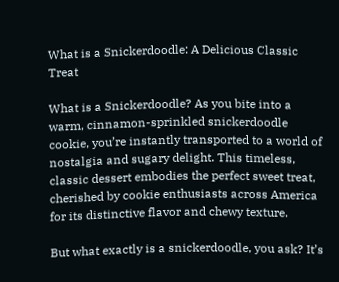What is a Snickerdoodle: A Delicious Classic Treat

What is a Snickerdoodle? As you bite into a warm, cinnamon-sprinkled snickerdoodle cookie, you’re instantly transported to a world of nostalgia and sugary delight. This timeless, classic dessert embodies the perfect sweet treat, cherished by cookie enthusiasts across America for its distinctive flavor and chewy texture.

But what exactly is a snickerdoodle, you ask? It’s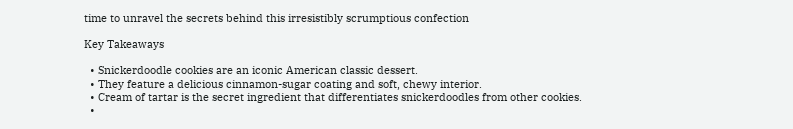time to unravel the secrets behind this irresistibly scrumptious confection

Key Takeaways

  • Snickerdoodle cookies are an iconic American classic dessert.
  • They feature a delicious cinnamon-sugar coating and soft, chewy interior.
  • Cream of tartar is the secret ingredient that differentiates snickerdoodles from other cookies.
  •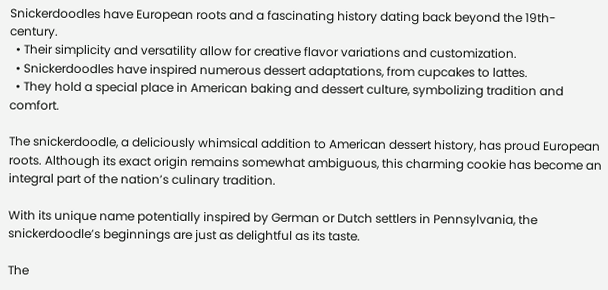Snickerdoodles have European roots and a fascinating history dating back beyond the 19th-century.
  • Their simplicity and versatility allow for creative flavor variations and customization.
  • Snickerdoodles have inspired numerous dessert adaptations, from cupcakes to lattes.
  • They hold a special place in American baking and dessert culture, symbolizing tradition and comfort.

The snickerdoodle, a deliciously whimsical addition to American dessert history, has proud European roots. Although its exact origin remains somewhat ambiguous, this charming cookie has become an integral part of the nation’s culinary tradition.

With its unique name potentially inspired by German or Dutch settlers in Pennsylvania, the snickerdoodle’s beginnings are just as delightful as its taste.

The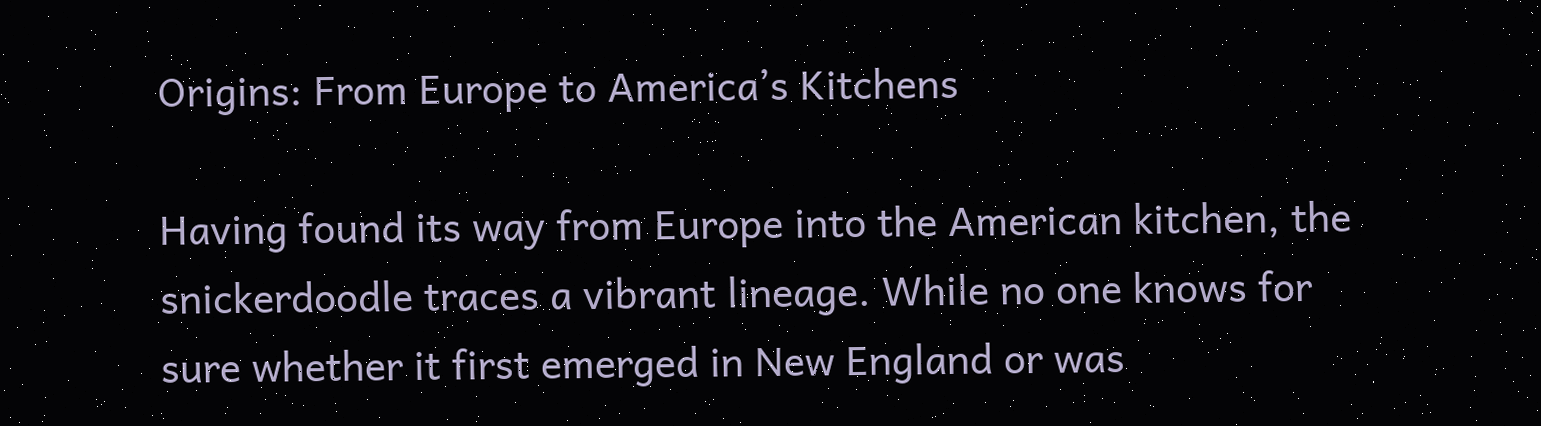Origins: From Europe to America’s Kitchens

Having found its way from Europe into the American kitchen, the snickerdoodle traces a vibrant lineage. While no one knows for sure whether it first emerged in New England or was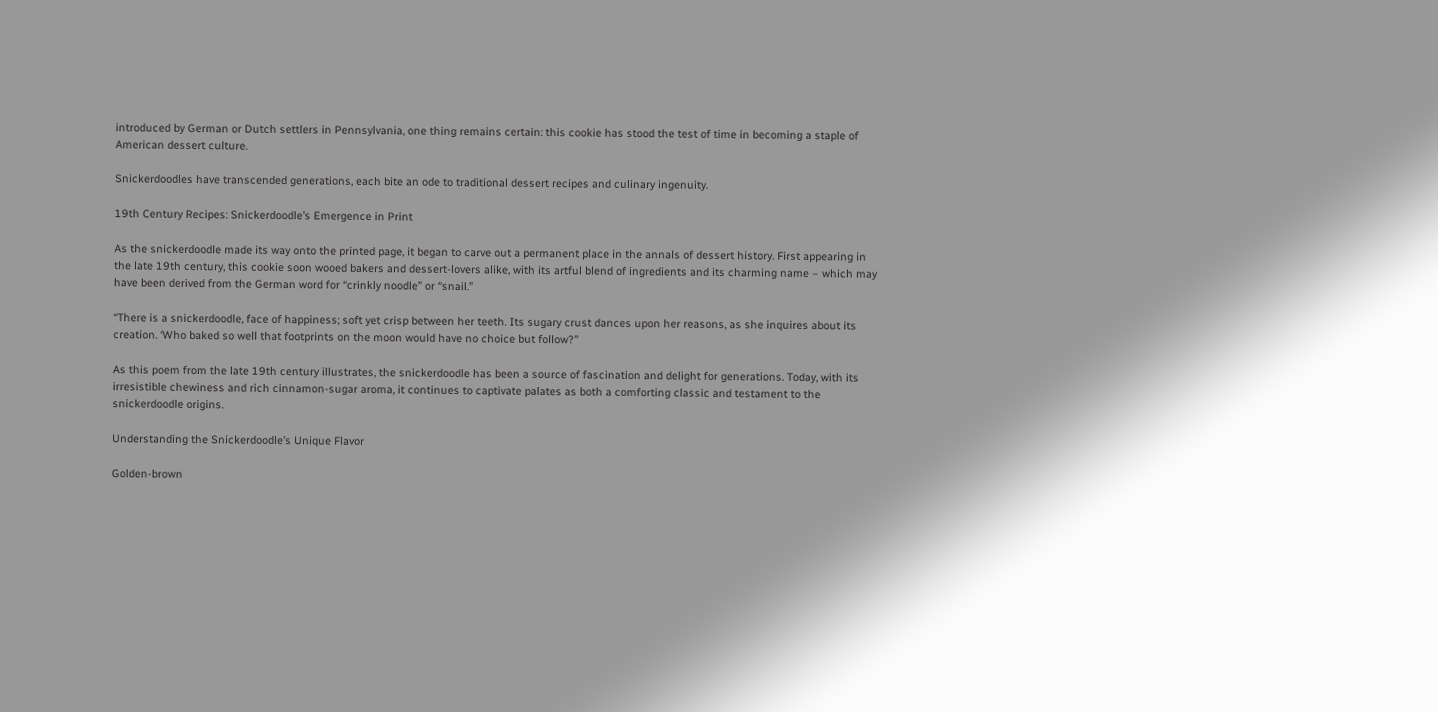introduced by German or Dutch settlers in Pennsylvania, one thing remains certain: this cookie has stood the test of time in becoming a staple of American dessert culture.

Snickerdoodles have transcended generations, each bite an ode to traditional dessert recipes and culinary ingenuity.

19th Century Recipes: Snickerdoodle’s Emergence in Print

As the snickerdoodle made its way onto the printed page, it began to carve out a permanent place in the annals of dessert history. First appearing in the late 19th century, this cookie soon wooed bakers and dessert-lovers alike, with its artful blend of ingredients and its charming name – which may have been derived from the German word for “crinkly noodle” or “snail.”

“There is a snickerdoodle, face of happiness; soft yet crisp between her teeth. Its sugary crust dances upon her reasons, as she inquires about its creation. ‘Who baked so well that footprints on the moon would have no choice but follow?”

As this poem from the late 19th century illustrates, the snickerdoodle has been a source of fascination and delight for generations. Today, with its irresistible chewiness and rich cinnamon-sugar aroma, it continues to captivate palates as both a comforting classic and testament to the snickerdoodle origins.

Understanding the Snickerdoodle’s Unique Flavor

Golden-brown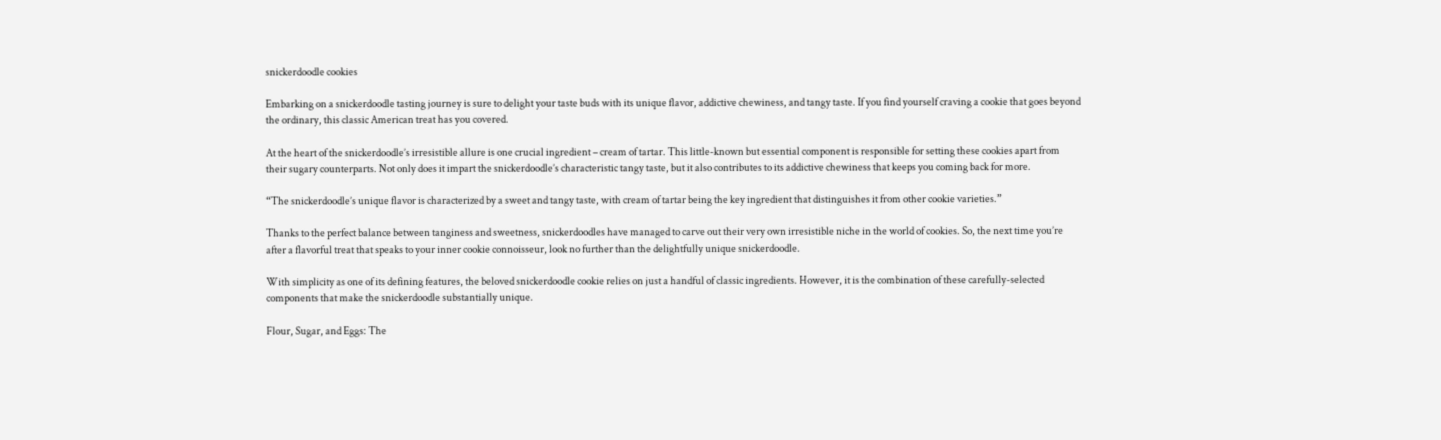snickerdoodle cookies

Embarking on a snickerdoodle tasting journey is sure to delight your taste buds with its unique flavor, addictive chewiness, and tangy taste. If you find yourself craving a cookie that goes beyond the ordinary, this classic American treat has you covered.

At the heart of the snickerdoodle’s irresistible allure is one crucial ingredient – cream of tartar. This little-known but essential component is responsible for setting these cookies apart from their sugary counterparts. Not only does it impart the snickerdoodle’s characteristic tangy taste, but it also contributes to its addictive chewiness that keeps you coming back for more.

“The snickerdoodle’s unique flavor is characterized by a sweet and tangy taste, with cream of tartar being the key ingredient that distinguishes it from other cookie varieties.”

Thanks to the perfect balance between tanginess and sweetness, snickerdoodles have managed to carve out their very own irresistible niche in the world of cookies. So, the next time you’re after a flavorful treat that speaks to your inner cookie connoisseur, look no further than the delightfully unique snickerdoodle.

With simplicity as one of its defining features, the beloved snickerdoodle cookie relies on just a handful of classic ingredients. However, it is the combination of these carefully-selected components that make the snickerdoodle substantially unique.

Flour, Sugar, and Eggs: The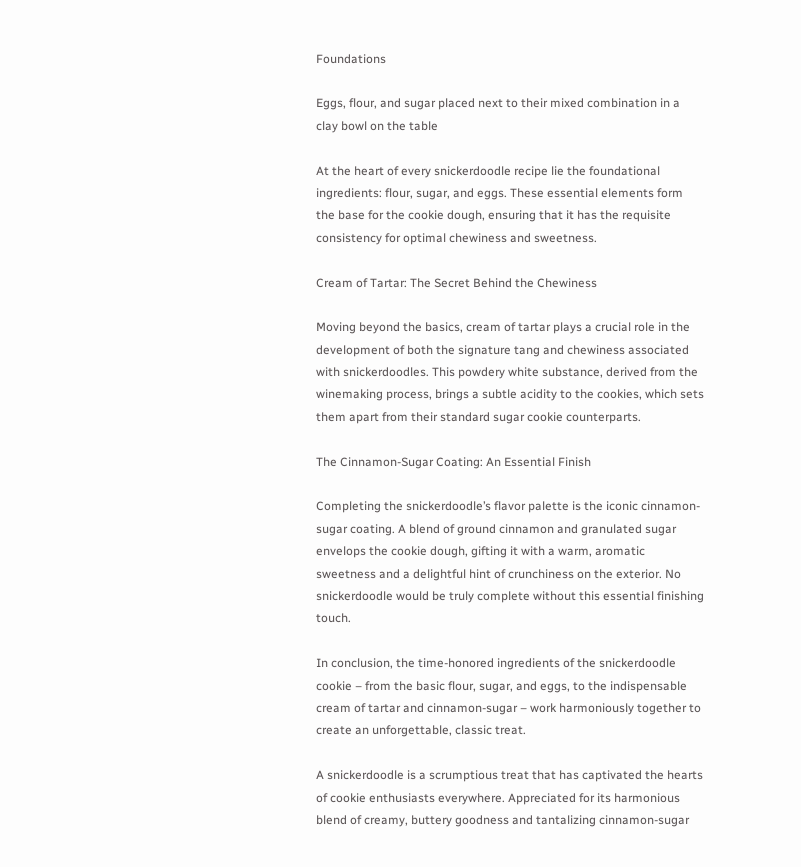Foundations

Eggs, flour, and sugar placed next to their mixed combination in a clay bowl on the table

At the heart of every snickerdoodle recipe lie the foundational ingredients: flour, sugar, and eggs. These essential elements form the base for the cookie dough, ensuring that it has the requisite consistency for optimal chewiness and sweetness.

Cream of Tartar: The Secret Behind the Chewiness

Moving beyond the basics, cream of tartar plays a crucial role in the development of both the signature tang and chewiness associated with snickerdoodles. This powdery white substance, derived from the winemaking process, brings a subtle acidity to the cookies, which sets them apart from their standard sugar cookie counterparts.

The Cinnamon-Sugar Coating: An Essential Finish

Completing the snickerdoodle’s flavor palette is the iconic cinnamon-sugar coating. A blend of ground cinnamon and granulated sugar envelops the cookie dough, gifting it with a warm, aromatic sweetness and a delightful hint of crunchiness on the exterior. No snickerdoodle would be truly complete without this essential finishing touch.

In conclusion, the time-honored ingredients of the snickerdoodle cookie – from the basic flour, sugar, and eggs, to the indispensable cream of tartar and cinnamon-sugar – work harmoniously together to create an unforgettable, classic treat.

A snickerdoodle is a scrumptious treat that has captivated the hearts of cookie enthusiasts everywhere. Appreciated for its harmonious blend of creamy, buttery goodness and tantalizing cinnamon-sugar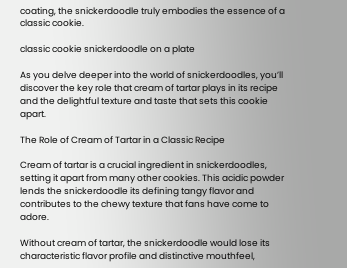coating, the snickerdoodle truly embodies the essence of a classic cookie.

classic cookie snickerdoodle on a plate

As you delve deeper into the world of snickerdoodles, you’ll discover the key role that cream of tartar plays in its recipe and the delightful texture and taste that sets this cookie apart.

The Role of Cream of Tartar in a Classic Recipe

Cream of tartar is a crucial ingredient in snickerdoodles, setting it apart from many other cookies. This acidic powder lends the snickerdoodle its defining tangy flavor and contributes to the chewy texture that fans have come to adore.

Without cream of tartar, the snickerdoodle would lose its characteristic flavor profile and distinctive mouthfeel,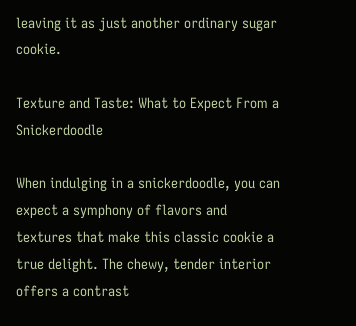leaving it as just another ordinary sugar cookie.

Texture and Taste: What to Expect From a Snickerdoodle

When indulging in a snickerdoodle, you can expect a symphony of flavors and textures that make this classic cookie a true delight. The chewy, tender interior offers a contrast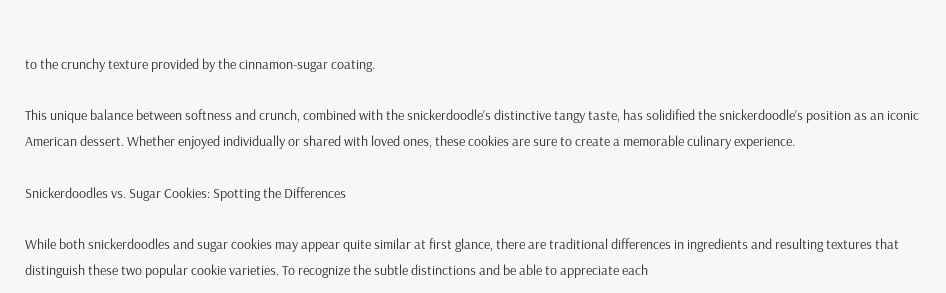to the crunchy texture provided by the cinnamon-sugar coating.

This unique balance between softness and crunch, combined with the snickerdoodle’s distinctive tangy taste, has solidified the snickerdoodle’s position as an iconic American dessert. Whether enjoyed individually or shared with loved ones, these cookies are sure to create a memorable culinary experience.

Snickerdoodles vs. Sugar Cookies: Spotting the Differences

While both snickerdoodles and sugar cookies may appear quite similar at first glance, there are traditional differences in ingredients and resulting textures that distinguish these two popular cookie varieties. To recognize the subtle distinctions and be able to appreciate each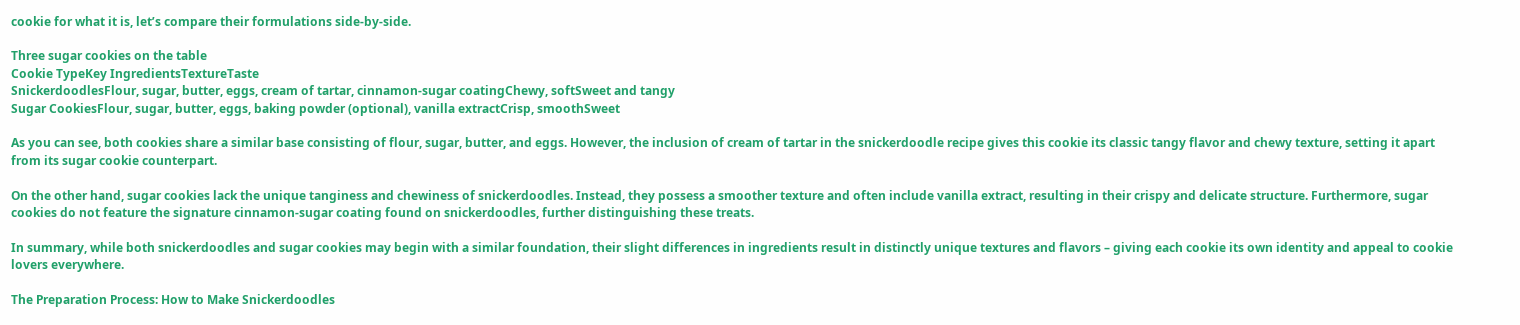cookie for what it is, let’s compare their formulations side-by-side.

Three sugar cookies on the table
Cookie TypeKey IngredientsTextureTaste
SnickerdoodlesFlour, sugar, butter, eggs, cream of tartar, cinnamon-sugar coatingChewy, softSweet and tangy
Sugar CookiesFlour, sugar, butter, eggs, baking powder (optional), vanilla extractCrisp, smoothSweet

As you can see, both cookies share a similar base consisting of flour, sugar, butter, and eggs. However, the inclusion of cream of tartar in the snickerdoodle recipe gives this cookie its classic tangy flavor and chewy texture, setting it apart from its sugar cookie counterpart.

On the other hand, sugar cookies lack the unique tanginess and chewiness of snickerdoodles. Instead, they possess a smoother texture and often include vanilla extract, resulting in their crispy and delicate structure. Furthermore, sugar cookies do not feature the signature cinnamon-sugar coating found on snickerdoodles, further distinguishing these treats.

In summary, while both snickerdoodles and sugar cookies may begin with a similar foundation, their slight differences in ingredients result in distinctly unique textures and flavors – giving each cookie its own identity and appeal to cookie lovers everywhere.

The Preparation Process: How to Make Snickerdoodles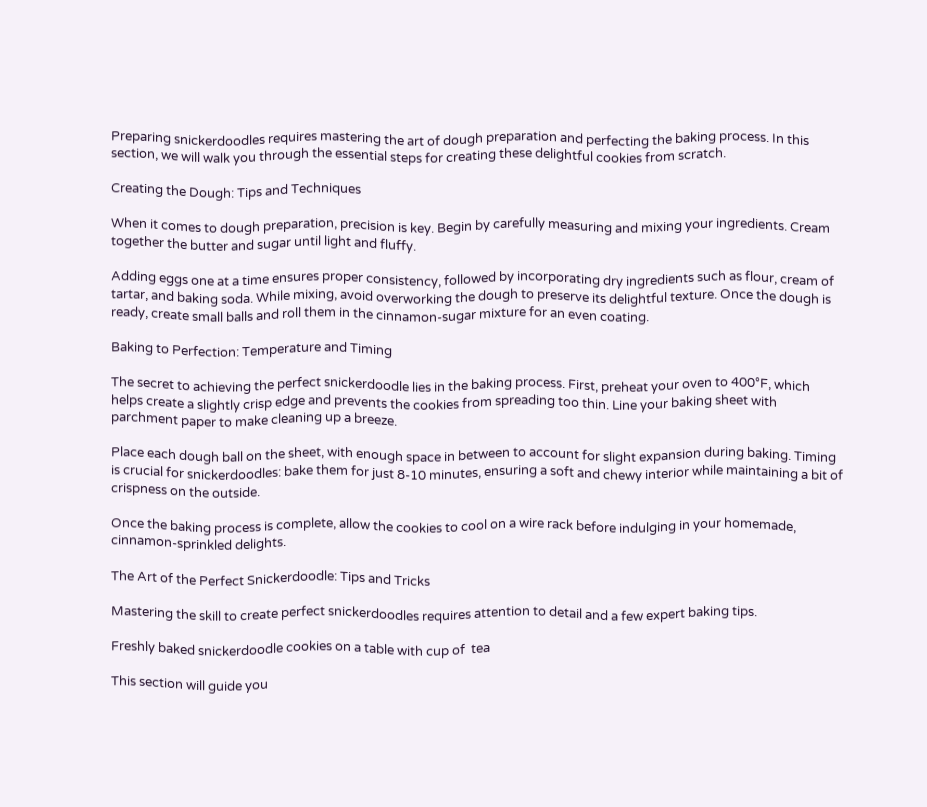Preparing snickerdoodles requires mastering the art of dough preparation and perfecting the baking process. In this section, we will walk you through the essential steps for creating these delightful cookies from scratch.

Creating the Dough: Tips and Techniques

When it comes to dough preparation, precision is key. Begin by carefully measuring and mixing your ingredients. Cream together the butter and sugar until light and fluffy.

Adding eggs one at a time ensures proper consistency, followed by incorporating dry ingredients such as flour, cream of tartar, and baking soda. While mixing, avoid overworking the dough to preserve its delightful texture. Once the dough is ready, create small balls and roll them in the cinnamon-sugar mixture for an even coating.

Baking to Perfection: Temperature and Timing

The secret to achieving the perfect snickerdoodle lies in the baking process. First, preheat your oven to 400°F, which helps create a slightly crisp edge and prevents the cookies from spreading too thin. Line your baking sheet with parchment paper to make cleaning up a breeze.

Place each dough ball on the sheet, with enough space in between to account for slight expansion during baking. Timing is crucial for snickerdoodles: bake them for just 8-10 minutes, ensuring a soft and chewy interior while maintaining a bit of crispness on the outside.

Once the baking process is complete, allow the cookies to cool on a wire rack before indulging in your homemade, cinnamon-sprinkled delights.

The Art of the Perfect Snickerdoodle: Tips and Tricks

Mastering the skill to create perfect snickerdoodles requires attention to detail and a few expert baking tips.

Freshly baked snickerdoodle cookies on a table with cup of  tea

This section will guide you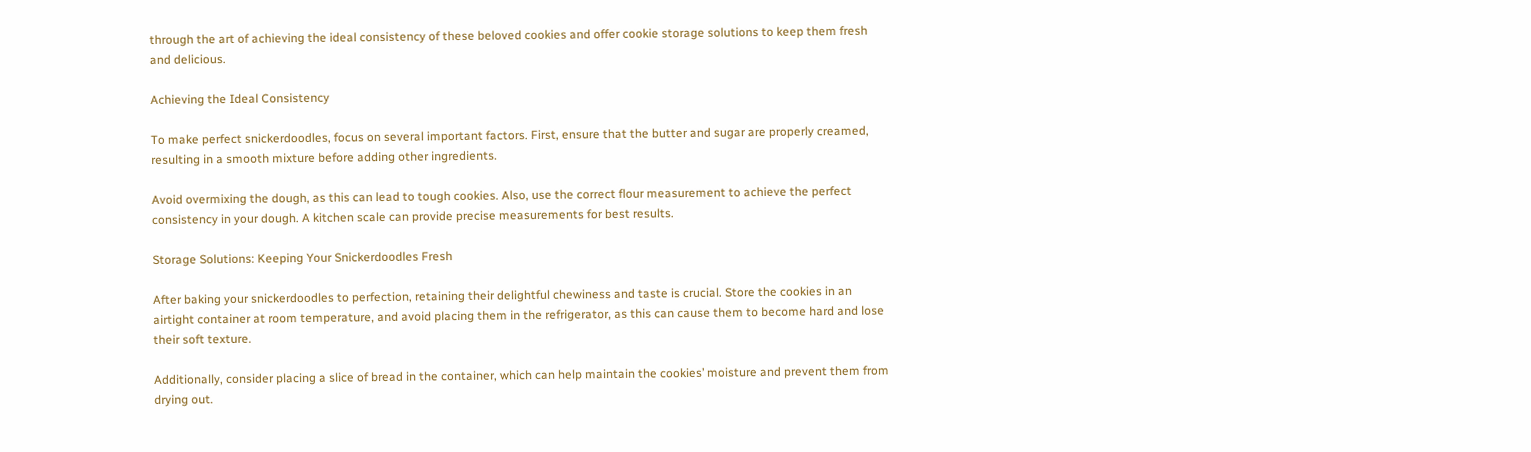through the art of achieving the ideal consistency of these beloved cookies and offer cookie storage solutions to keep them fresh and delicious.

Achieving the Ideal Consistency

To make perfect snickerdoodles, focus on several important factors. First, ensure that the butter and sugar are properly creamed, resulting in a smooth mixture before adding other ingredients.

Avoid overmixing the dough, as this can lead to tough cookies. Also, use the correct flour measurement to achieve the perfect consistency in your dough. A kitchen scale can provide precise measurements for best results.

Storage Solutions: Keeping Your Snickerdoodles Fresh

After baking your snickerdoodles to perfection, retaining their delightful chewiness and taste is crucial. Store the cookies in an airtight container at room temperature, and avoid placing them in the refrigerator, as this can cause them to become hard and lose their soft texture.

Additionally, consider placing a slice of bread in the container, which can help maintain the cookies’ moisture and prevent them from drying out.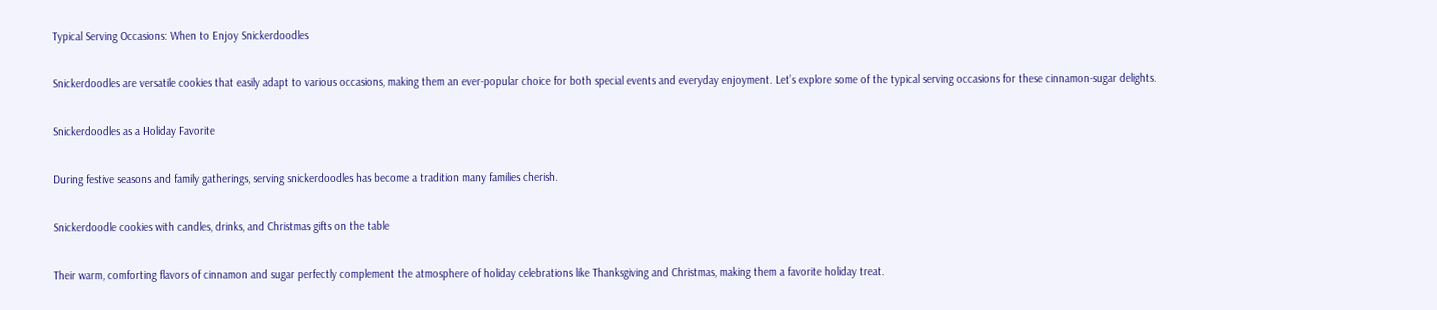Typical Serving Occasions: When to Enjoy Snickerdoodles

Snickerdoodles are versatile cookies that easily adapt to various occasions, making them an ever-popular choice for both special events and everyday enjoyment. Let’s explore some of the typical serving occasions for these cinnamon-sugar delights.

Snickerdoodles as a Holiday Favorite

During festive seasons and family gatherings, serving snickerdoodles has become a tradition many families cherish.

Snickerdoodle cookies with candles, drinks, and Christmas gifts on the table

Their warm, comforting flavors of cinnamon and sugar perfectly complement the atmosphere of holiday celebrations like Thanksgiving and Christmas, making them a favorite holiday treat.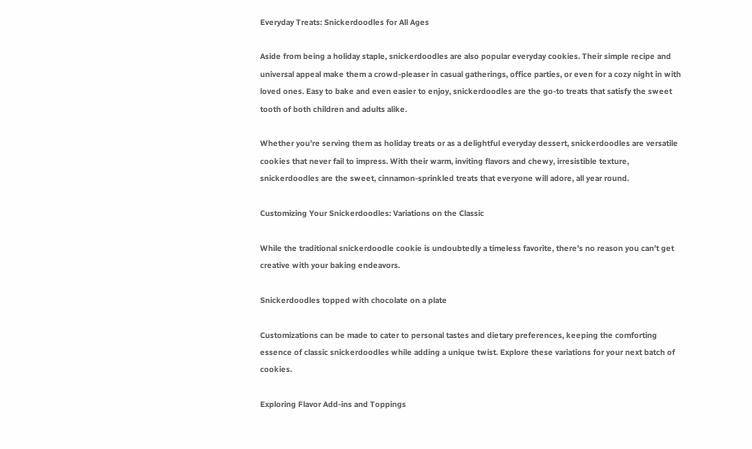Everyday Treats: Snickerdoodles for All Ages

Aside from being a holiday staple, snickerdoodles are also popular everyday cookies. Their simple recipe and universal appeal make them a crowd-pleaser in casual gatherings, office parties, or even for a cozy night in with loved ones. Easy to bake and even easier to enjoy, snickerdoodles are the go-to treats that satisfy the sweet tooth of both children and adults alike.

Whether you’re serving them as holiday treats or as a delightful everyday dessert, snickerdoodles are versatile cookies that never fail to impress. With their warm, inviting flavors and chewy, irresistible texture, snickerdoodles are the sweet, cinnamon-sprinkled treats that everyone will adore, all year round.

Customizing Your Snickerdoodles: Variations on the Classic

While the traditional snickerdoodle cookie is undoubtedly a timeless favorite, there’s no reason you can’t get creative with your baking endeavors.

Snickerdoodles topped with chocolate on a plate

Customizations can be made to cater to personal tastes and dietary preferences, keeping the comforting essence of classic snickerdoodles while adding a unique twist. Explore these variations for your next batch of cookies.

Exploring Flavor Add-ins and Toppings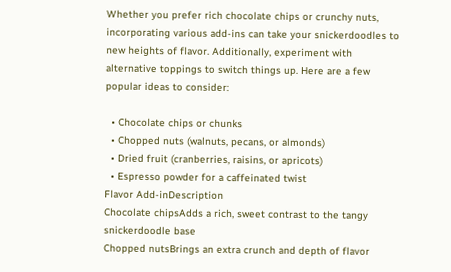Whether you prefer rich chocolate chips or crunchy nuts, incorporating various add-ins can take your snickerdoodles to new heights of flavor. Additionally, experiment with alternative toppings to switch things up. Here are a few popular ideas to consider:

  • Chocolate chips or chunks
  • Chopped nuts (walnuts, pecans, or almonds)
  • Dried fruit (cranberries, raisins, or apricots)
  • Espresso powder for a caffeinated twist
Flavor Add-inDescription
Chocolate chipsAdds a rich, sweet contrast to the tangy snickerdoodle base
Chopped nutsBrings an extra crunch and depth of flavor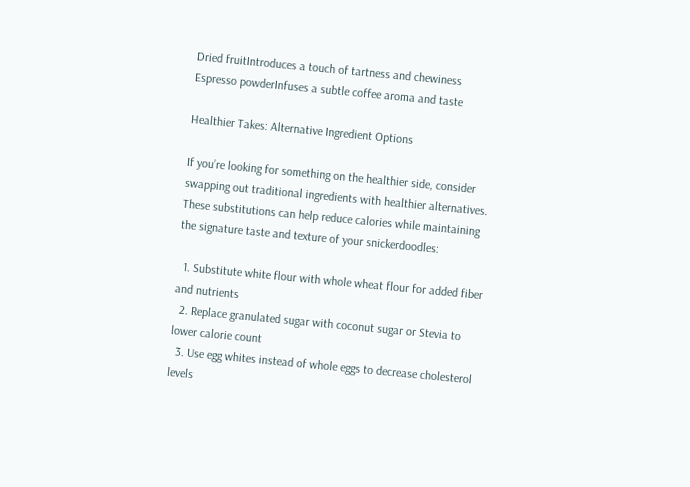Dried fruitIntroduces a touch of tartness and chewiness
Espresso powderInfuses a subtle coffee aroma and taste

Healthier Takes: Alternative Ingredient Options

If you’re looking for something on the healthier side, consider swapping out traditional ingredients with healthier alternatives. These substitutions can help reduce calories while maintaining the signature taste and texture of your snickerdoodles:

  1. Substitute white flour with whole wheat flour for added fiber and nutrients
  2. Replace granulated sugar with coconut sugar or Stevia to lower calorie count
  3. Use egg whites instead of whole eggs to decrease cholesterol levels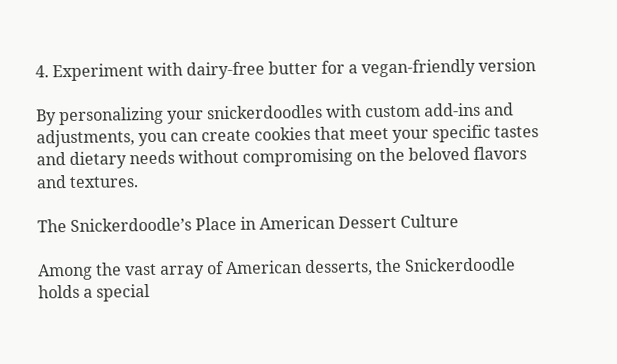4. Experiment with dairy-free butter for a vegan-friendly version

By personalizing your snickerdoodles with custom add-ins and adjustments, you can create cookies that meet your specific tastes and dietary needs without compromising on the beloved flavors and textures.

The Snickerdoodle’s Place in American Dessert Culture

Among the vast array of American desserts, the Snickerdoodle holds a special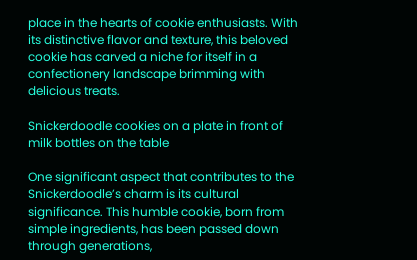place in the hearts of cookie enthusiasts. With its distinctive flavor and texture, this beloved cookie has carved a niche for itself in a confectionery landscape brimming with delicious treats.

Snickerdoodle cookies on a plate in front of milk bottles on the table

One significant aspect that contributes to the Snickerdoodle’s charm is its cultural significance. This humble cookie, born from simple ingredients, has been passed down through generations,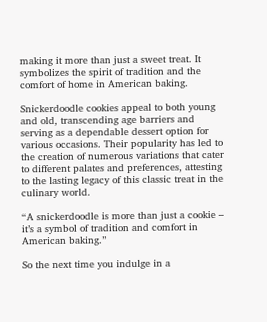making it more than just a sweet treat. It symbolizes the spirit of tradition and the comfort of home in American baking.

Snickerdoodle cookies appeal to both young and old, transcending age barriers and serving as a dependable dessert option for various occasions. Their popularity has led to the creation of numerous variations that cater to different palates and preferences, attesting to the lasting legacy of this classic treat in the culinary world.

“A snickerdoodle is more than just a cookie – it’s a symbol of tradition and comfort in American baking.”

So the next time you indulge in a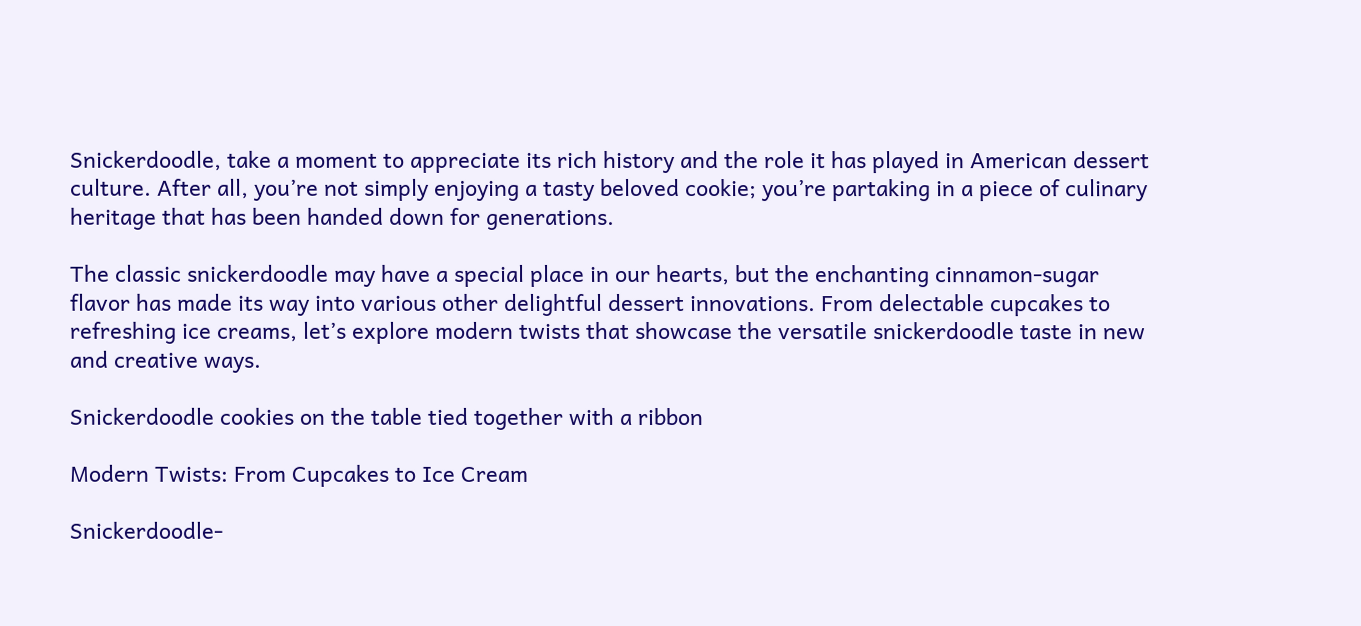Snickerdoodle, take a moment to appreciate its rich history and the role it has played in American dessert culture. After all, you’re not simply enjoying a tasty beloved cookie; you’re partaking in a piece of culinary heritage that has been handed down for generations.

The classic snickerdoodle may have a special place in our hearts, but the enchanting cinnamon-sugar flavor has made its way into various other delightful dessert innovations. From delectable cupcakes to refreshing ice creams, let’s explore modern twists that showcase the versatile snickerdoodle taste in new and creative ways.

Snickerdoodle cookies on the table tied together with a ribbon

Modern Twists: From Cupcakes to Ice Cream

Snickerdoodle-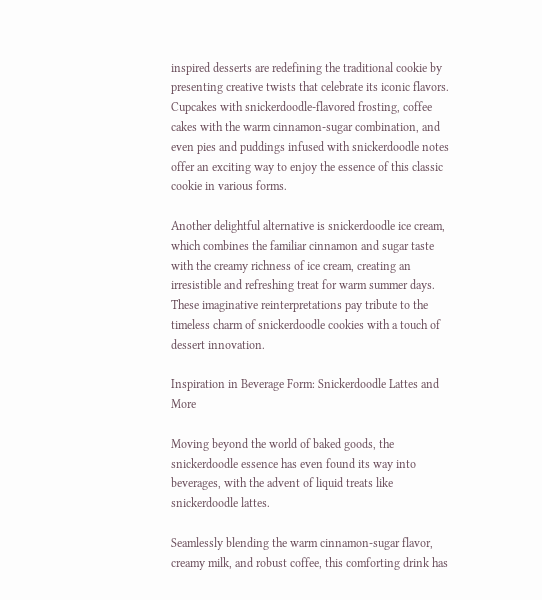inspired desserts are redefining the traditional cookie by presenting creative twists that celebrate its iconic flavors. Cupcakes with snickerdoodle-flavored frosting, coffee cakes with the warm cinnamon-sugar combination, and even pies and puddings infused with snickerdoodle notes offer an exciting way to enjoy the essence of this classic cookie in various forms.

Another delightful alternative is snickerdoodle ice cream, which combines the familiar cinnamon and sugar taste with the creamy richness of ice cream, creating an irresistible and refreshing treat for warm summer days. These imaginative reinterpretations pay tribute to the timeless charm of snickerdoodle cookies with a touch of dessert innovation.

Inspiration in Beverage Form: Snickerdoodle Lattes and More

Moving beyond the world of baked goods, the snickerdoodle essence has even found its way into beverages, with the advent of liquid treats like snickerdoodle lattes.

Seamlessly blending the warm cinnamon-sugar flavor, creamy milk, and robust coffee, this comforting drink has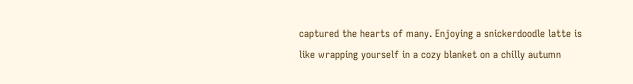captured the hearts of many. Enjoying a snickerdoodle latte is like wrapping yourself in a cozy blanket on a chilly autumn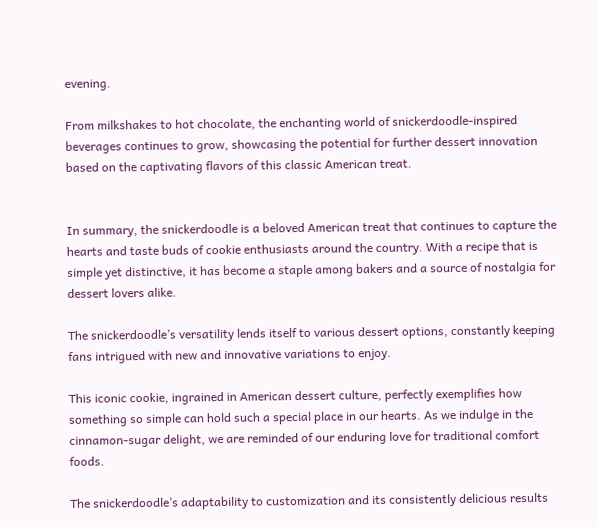evening.

From milkshakes to hot chocolate, the enchanting world of snickerdoodle-inspired beverages continues to grow, showcasing the potential for further dessert innovation based on the captivating flavors of this classic American treat.


In summary, the snickerdoodle is a beloved American treat that continues to capture the hearts and taste buds of cookie enthusiasts around the country. With a recipe that is simple yet distinctive, it has become a staple among bakers and a source of nostalgia for dessert lovers alike.

The snickerdoodle’s versatility lends itself to various dessert options, constantly keeping fans intrigued with new and innovative variations to enjoy.

This iconic cookie, ingrained in American dessert culture, perfectly exemplifies how something so simple can hold such a special place in our hearts. As we indulge in the cinnamon-sugar delight, we are reminded of our enduring love for traditional comfort foods.

The snickerdoodle’s adaptability to customization and its consistently delicious results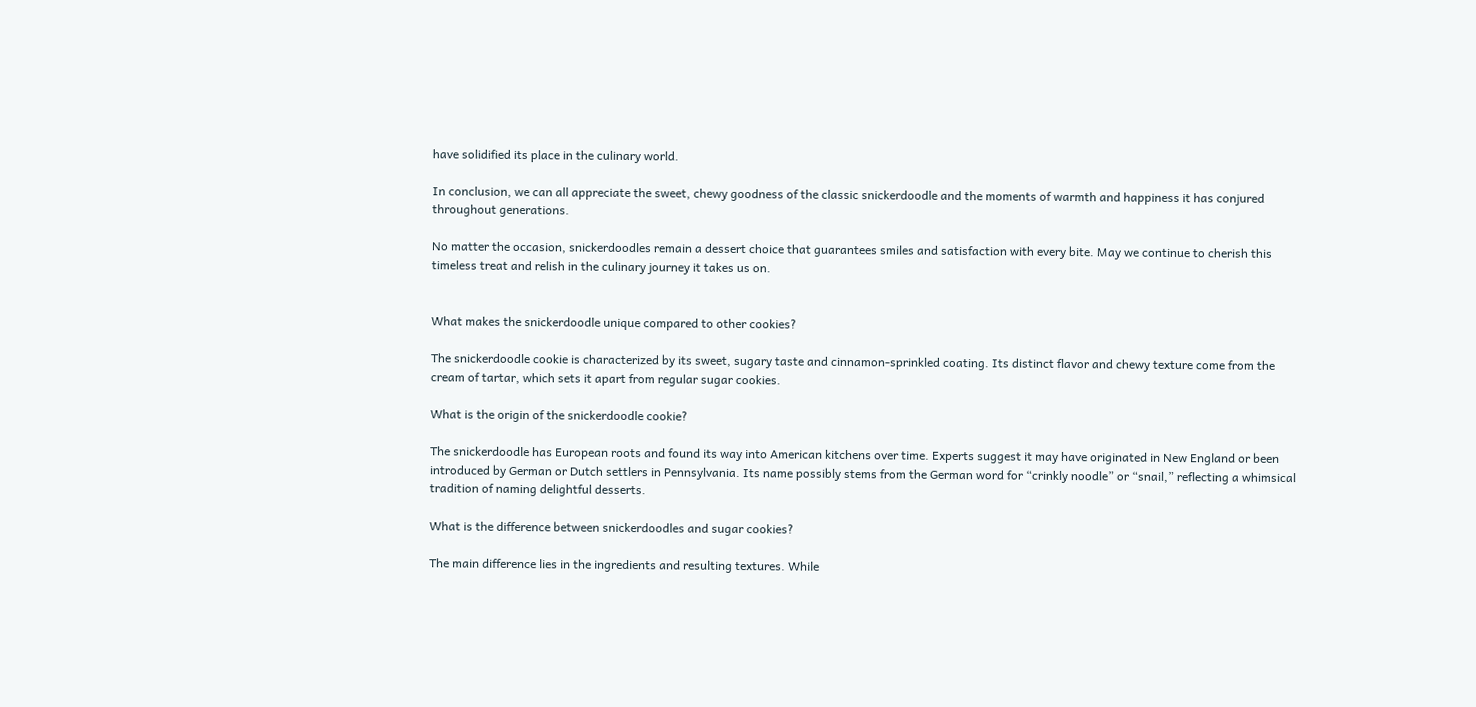have solidified its place in the culinary world.

In conclusion, we can all appreciate the sweet, chewy goodness of the classic snickerdoodle and the moments of warmth and happiness it has conjured throughout generations.

No matter the occasion, snickerdoodles remain a dessert choice that guarantees smiles and satisfaction with every bite. May we continue to cherish this timeless treat and relish in the culinary journey it takes us on.


What makes the snickerdoodle unique compared to other cookies?

The snickerdoodle cookie is characterized by its sweet, sugary taste and cinnamon-sprinkled coating. Its distinct flavor and chewy texture come from the cream of tartar, which sets it apart from regular sugar cookies.

What is the origin of the snickerdoodle cookie?

The snickerdoodle has European roots and found its way into American kitchens over time. Experts suggest it may have originated in New England or been introduced by German or Dutch settlers in Pennsylvania. Its name possibly stems from the German word for “crinkly noodle” or “snail,” reflecting a whimsical tradition of naming delightful desserts.

What is the difference between snickerdoodles and sugar cookies?

The main difference lies in the ingredients and resulting textures. While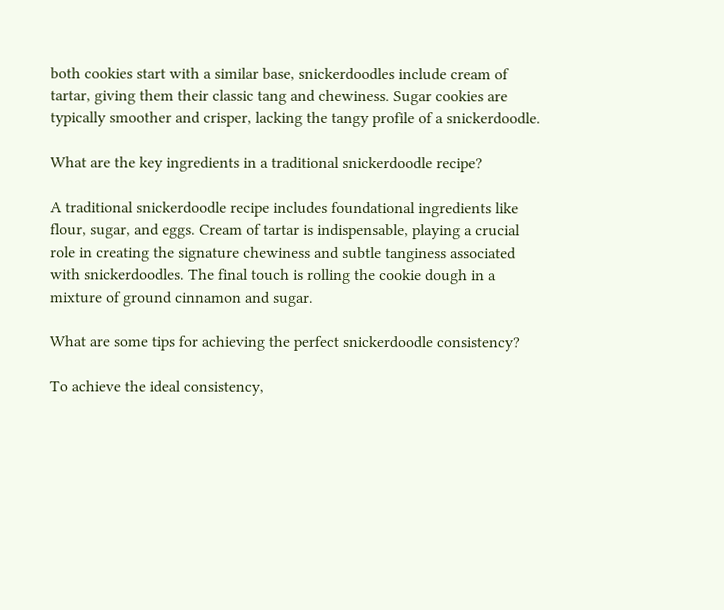both cookies start with a similar base, snickerdoodles include cream of tartar, giving them their classic tang and chewiness. Sugar cookies are typically smoother and crisper, lacking the tangy profile of a snickerdoodle.

What are the key ingredients in a traditional snickerdoodle recipe?

A traditional snickerdoodle recipe includes foundational ingredients like flour, sugar, and eggs. Cream of tartar is indispensable, playing a crucial role in creating the signature chewiness and subtle tanginess associated with snickerdoodles. The final touch is rolling the cookie dough in a mixture of ground cinnamon and sugar.

What are some tips for achieving the perfect snickerdoodle consistency?

To achieve the ideal consistency,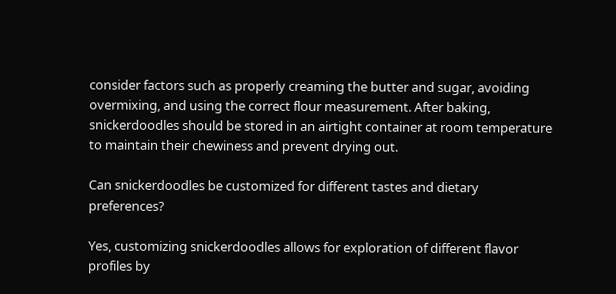consider factors such as properly creaming the butter and sugar, avoiding overmixing, and using the correct flour measurement. After baking, snickerdoodles should be stored in an airtight container at room temperature to maintain their chewiness and prevent drying out.

Can snickerdoodles be customized for different tastes and dietary preferences?

Yes, customizing snickerdoodles allows for exploration of different flavor profiles by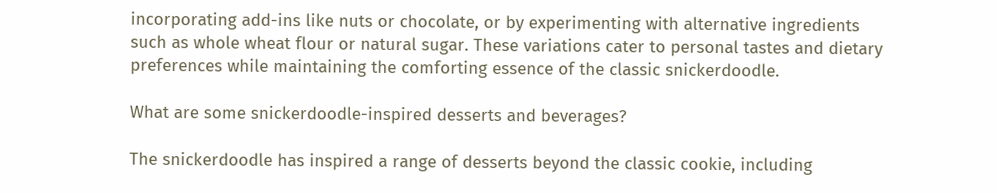incorporating add-ins like nuts or chocolate, or by experimenting with alternative ingredients such as whole wheat flour or natural sugar. These variations cater to personal tastes and dietary preferences while maintaining the comforting essence of the classic snickerdoodle.

What are some snickerdoodle-inspired desserts and beverages?

The snickerdoodle has inspired a range of desserts beyond the classic cookie, including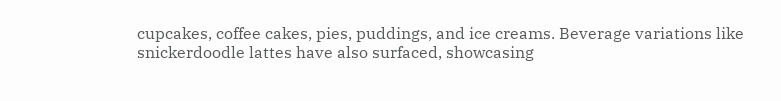cupcakes, coffee cakes, pies, puddings, and ice creams. Beverage variations like snickerdoodle lattes have also surfaced, showcasing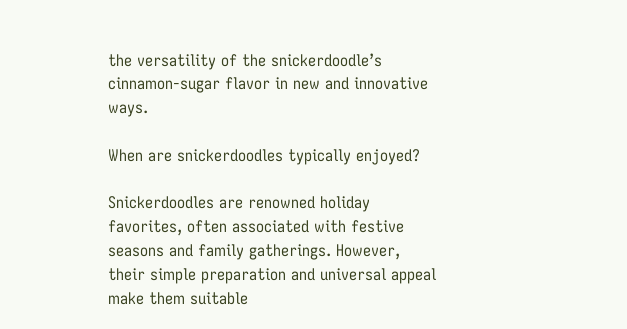the versatility of the snickerdoodle’s cinnamon-sugar flavor in new and innovative ways.

When are snickerdoodles typically enjoyed?

Snickerdoodles are renowned holiday favorites, often associated with festive seasons and family gatherings. However, their simple preparation and universal appeal make them suitable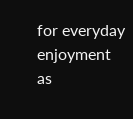for everyday enjoyment as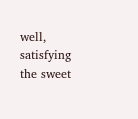well, satisfying the sweet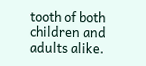tooth of both children and adults alike.